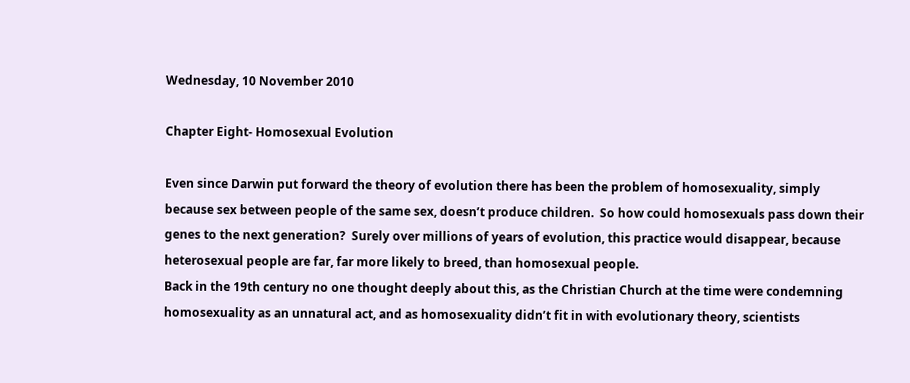Wednesday, 10 November 2010

Chapter Eight- Homosexual Evolution

Even since Darwin put forward the theory of evolution there has been the problem of homosexuality, simply because sex between people of the same sex, doesn’t produce children.  So how could homosexuals pass down their genes to the next generation?  Surely over millions of years of evolution, this practice would disappear, because heterosexual people are far, far more likely to breed, than homosexual people.
Back in the 19th century no one thought deeply about this, as the Christian Church at the time were condemning homosexuality as an unnatural act, and as homosexuality didn’t fit in with evolutionary theory, scientists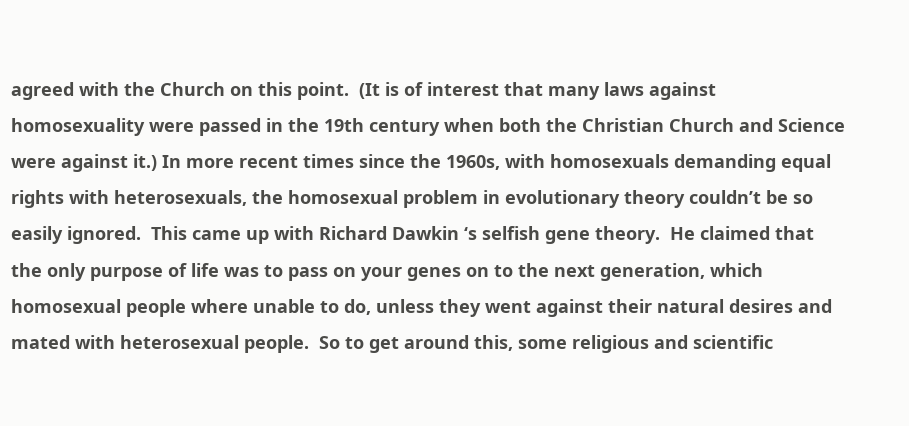agreed with the Church on this point.  (It is of interest that many laws against homosexuality were passed in the 19th century when both the Christian Church and Science were against it.) In more recent times since the 1960s, with homosexuals demanding equal rights with heterosexuals, the homosexual problem in evolutionary theory couldn’t be so easily ignored.  This came up with Richard Dawkin ‘s selfish gene theory.  He claimed that the only purpose of life was to pass on your genes on to the next generation, which homosexual people where unable to do, unless they went against their natural desires and mated with heterosexual people.  So to get around this, some religious and scientific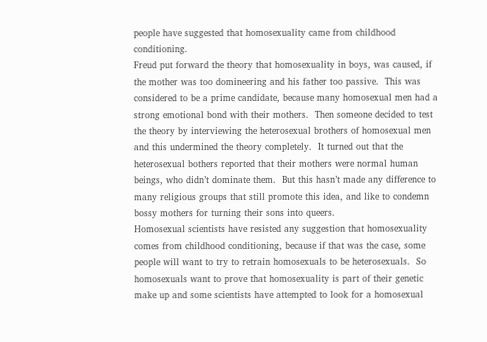people have suggested that homosexuality came from childhood conditioning.
Freud put forward the theory that homosexuality in boys, was caused, if the mother was too domineering and his father too passive.  This was considered to be a prime candidate, because many homosexual men had a strong emotional bond with their mothers.  Then someone decided to test the theory by interviewing the heterosexual brothers of homosexual men and this undermined the theory completely.  It turned out that the heterosexual bothers reported that their mothers were normal human beings, who didn’t dominate them.  But this hasn’t made any difference to many religious groups that still promote this idea, and like to condemn bossy mothers for turning their sons into queers.
Homosexual scientists have resisted any suggestion that homosexuality comes from childhood conditioning, because if that was the case, some people will want to try to retrain homosexuals to be heterosexuals.  So homosexuals want to prove that homosexuality is part of their genetic make up and some scientists have attempted to look for a homosexual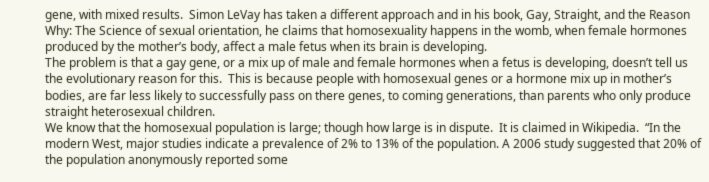gene, with mixed results.  Simon LeVay has taken a different approach and in his book, Gay, Straight, and the Reason Why: The Science of sexual orientation, he claims that homosexuality happens in the womb, when female hormones produced by the mother’s body, affect a male fetus when its brain is developing.
The problem is that a gay gene, or a mix up of male and female hormones when a fetus is developing, doesn’t tell us the evolutionary reason for this.  This is because people with homosexual genes or a hormone mix up in mother’s bodies, are far less likely to successfully pass on there genes, to coming generations, than parents who only produce straight heterosexual children.
We know that the homosexual population is large; though how large is in dispute.  It is claimed in Wikipedia.  “In the modern West, major studies indicate a prevalence of 2% to 13% of the population. A 2006 study suggested that 20% of the population anonymously reported some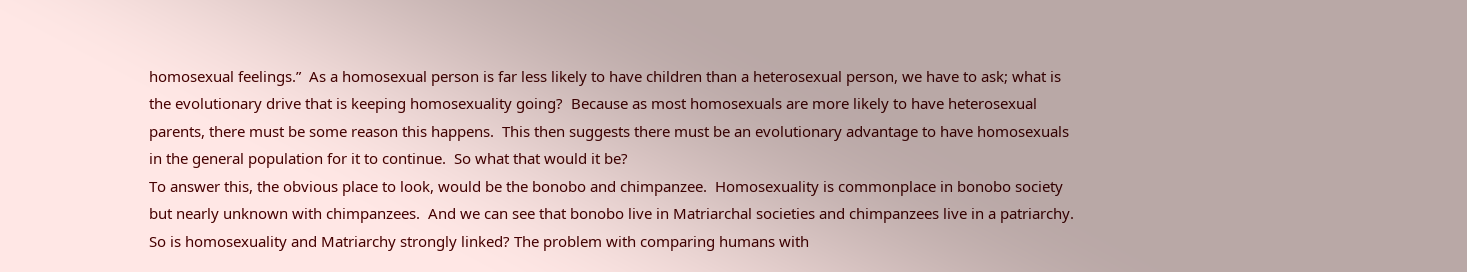homosexual feelings.”  As a homosexual person is far less likely to have children than a heterosexual person, we have to ask; what is the evolutionary drive that is keeping homosexuality going?  Because as most homosexuals are more likely to have heterosexual parents, there must be some reason this happens.  This then suggests there must be an evolutionary advantage to have homosexuals in the general population for it to continue.  So what that would it be?
To answer this, the obvious place to look, would be the bonobo and chimpanzee.  Homosexuality is commonplace in bonobo society but nearly unknown with chimpanzees.  And we can see that bonobo live in Matriarchal societies and chimpanzees live in a patriarchy.  So is homosexuality and Matriarchy strongly linked? The problem with comparing humans with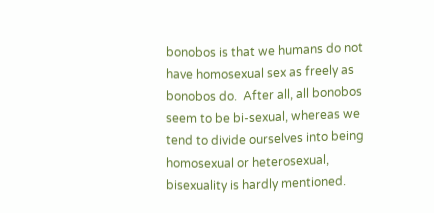bonobos is that we humans do not have homosexual sex as freely as bonobos do.  After all, all bonobos seem to be bi-sexual, whereas we tend to divide ourselves into being homosexual or heterosexual, bisexuality is hardly mentioned.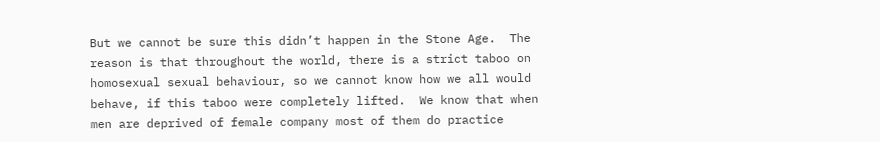But we cannot be sure this didn’t happen in the Stone Age.  The reason is that throughout the world, there is a strict taboo on homosexual sexual behaviour, so we cannot know how we all would behave, if this taboo were completely lifted.  We know that when men are deprived of female company most of them do practice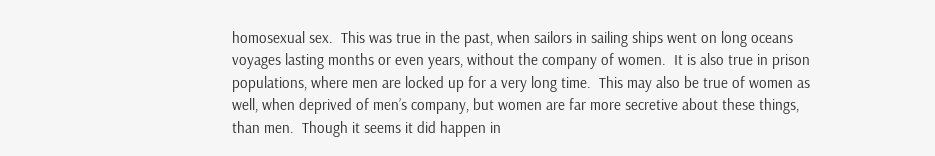homosexual sex.  This was true in the past, when sailors in sailing ships went on long oceans voyages lasting months or even years, without the company of women.  It is also true in prison populations, where men are locked up for a very long time.  This may also be true of women as well, when deprived of men’s company, but women are far more secretive about these things, than men.  Though it seems it did happen in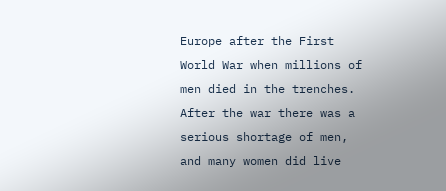Europe after the First World War when millions of men died in the trenches.  After the war there was a serious shortage of men, and many women did live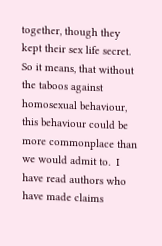together, though they kept their sex life secret.
So it means, that without the taboos against homosexual behaviour, this behaviour could be more commonplace than we would admit to.  I have read authors who have made claims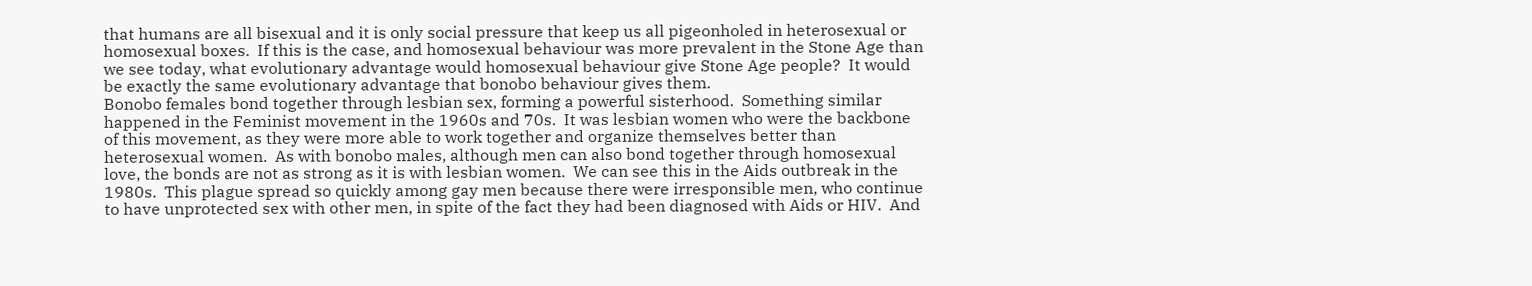that humans are all bisexual and it is only social pressure that keep us all pigeonholed in heterosexual or homosexual boxes.  If this is the case, and homosexual behaviour was more prevalent in the Stone Age than we see today, what evolutionary advantage would homosexual behaviour give Stone Age people?  It would be exactly the same evolutionary advantage that bonobo behaviour gives them.
Bonobo females bond together through lesbian sex, forming a powerful sisterhood.  Something similar happened in the Feminist movement in the 1960s and 70s.  It was lesbian women who were the backbone of this movement, as they were more able to work together and organize themselves better than heterosexual women.  As with bonobo males, although men can also bond together through homosexual love, the bonds are not as strong as it is with lesbian women.  We can see this in the Aids outbreak in the 1980s.  This plague spread so quickly among gay men because there were irresponsible men, who continue to have unprotected sex with other men, in spite of the fact they had been diagnosed with Aids or HIV.  And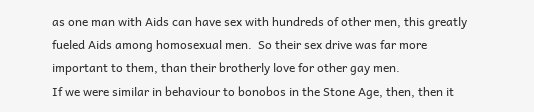as one man with Aids can have sex with hundreds of other men, this greatly fueled Aids among homosexual men.  So their sex drive was far more important to them, than their brotherly love for other gay men.
If we were similar in behaviour to bonobos in the Stone Age, then, then it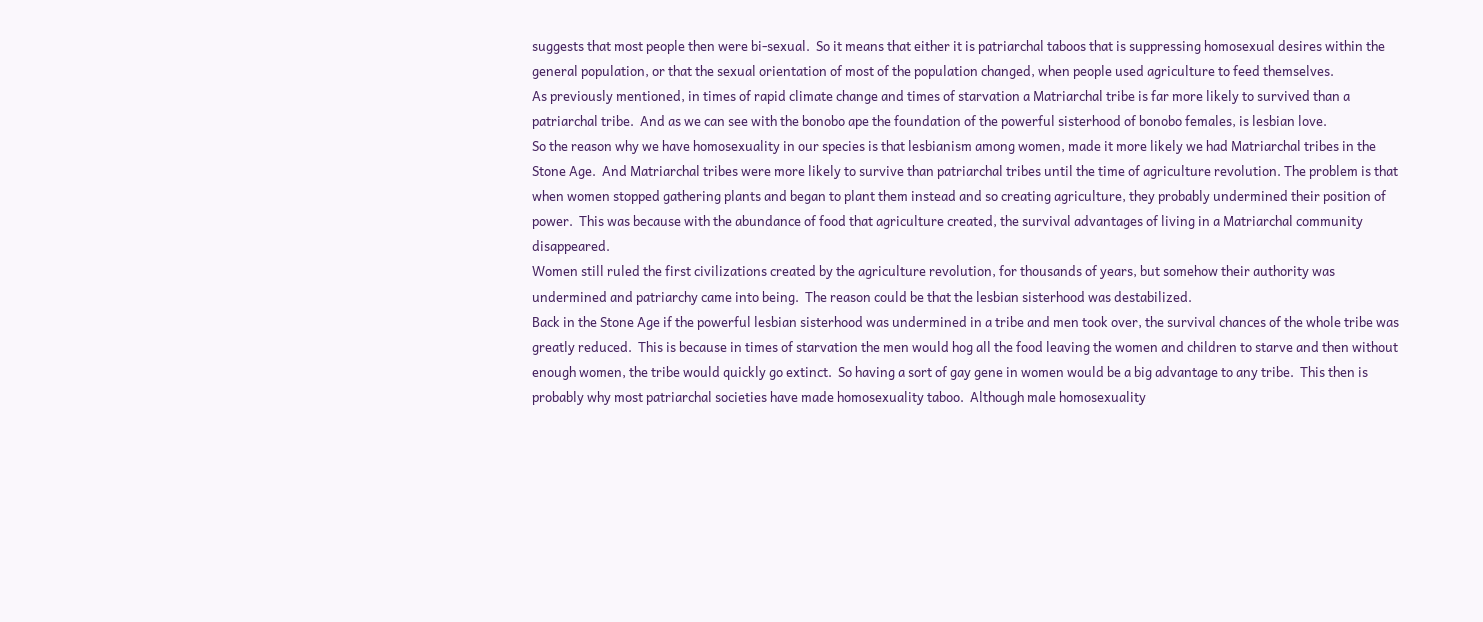suggests that most people then were bi-sexual.  So it means that either it is patriarchal taboos that is suppressing homosexual desires within the general population, or that the sexual orientation of most of the population changed, when people used agriculture to feed themselves.
As previously mentioned, in times of rapid climate change and times of starvation a Matriarchal tribe is far more likely to survived than a patriarchal tribe.  And as we can see with the bonobo ape the foundation of the powerful sisterhood of bonobo females, is lesbian love.
So the reason why we have homosexuality in our species is that lesbianism among women, made it more likely we had Matriarchal tribes in the Stone Age.  And Matriarchal tribes were more likely to survive than patriarchal tribes until the time of agriculture revolution. The problem is that when women stopped gathering plants and began to plant them instead and so creating agriculture, they probably undermined their position of power.  This was because with the abundance of food that agriculture created, the survival advantages of living in a Matriarchal community disappeared.
Women still ruled the first civilizations created by the agriculture revolution, for thousands of years, but somehow their authority was undermined and patriarchy came into being.  The reason could be that the lesbian sisterhood was destabilized.
Back in the Stone Age if the powerful lesbian sisterhood was undermined in a tribe and men took over, the survival chances of the whole tribe was greatly reduced.  This is because in times of starvation the men would hog all the food leaving the women and children to starve and then without enough women, the tribe would quickly go extinct.  So having a sort of gay gene in women would be a big advantage to any tribe.  This then is probably why most patriarchal societies have made homosexuality taboo.  Although male homosexuality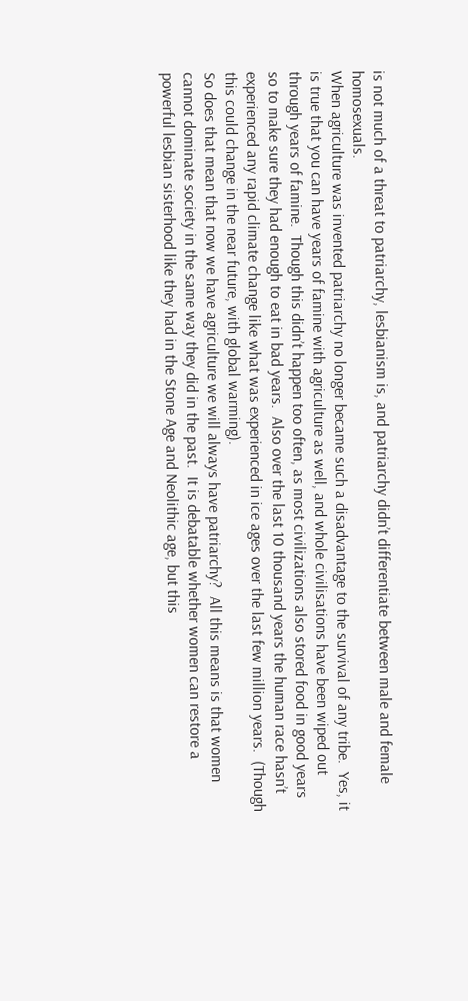is not much of a threat to patriarchy, lesbianism is, and patriarchy didn’t differentiate between male and female homosexuals.
When agriculture was invented patriarchy no longer became such a disadvantage to the survival of any tribe.  Yes, it is true that you can have years of famine with agriculture as well, and whole civilisations have been wiped out through years of famine.  Though this didn’t happen too often, as most civilizations also stored food in good years so to make sure they had enough to eat in bad years.  Also over the last 10 thousand years the human race hasn’t experienced any rapid climate change like what was experienced in ice ages over the last few million years.  (Though this could change in the near future, with global warming).
So does that mean that now we have agriculture we will always have patriarchy?  All this means is that women cannot dominate society in the same way they did in the past.  It is debatable whether women can restore a powerful lesbian sisterhood like they had in the Stone Age and Neolithic age, but this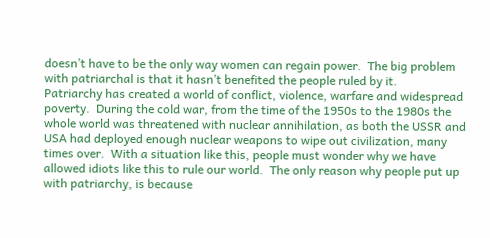doesn’t have to be the only way women can regain power.  The big problem with patriarchal is that it hasn’t benefited the people ruled by it.
Patriarchy has created a world of conflict, violence, warfare and widespread poverty.  During the cold war, from the time of the 1950s to the 1980s the whole world was threatened with nuclear annihilation, as both the USSR and USA had deployed enough nuclear weapons to wipe out civilization, many times over.  With a situation like this, people must wonder why we have allowed idiots like this to rule our world.  The only reason why people put up with patriarchy, is because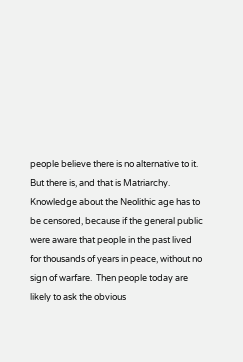people believe there is no alternative to it.  But there is, and that is Matriarchy.
Knowledge about the Neolithic age has to be censored, because if the general public were aware that people in the past lived for thousands of years in peace, without no sign of warfare.  Then people today are likely to ask the obvious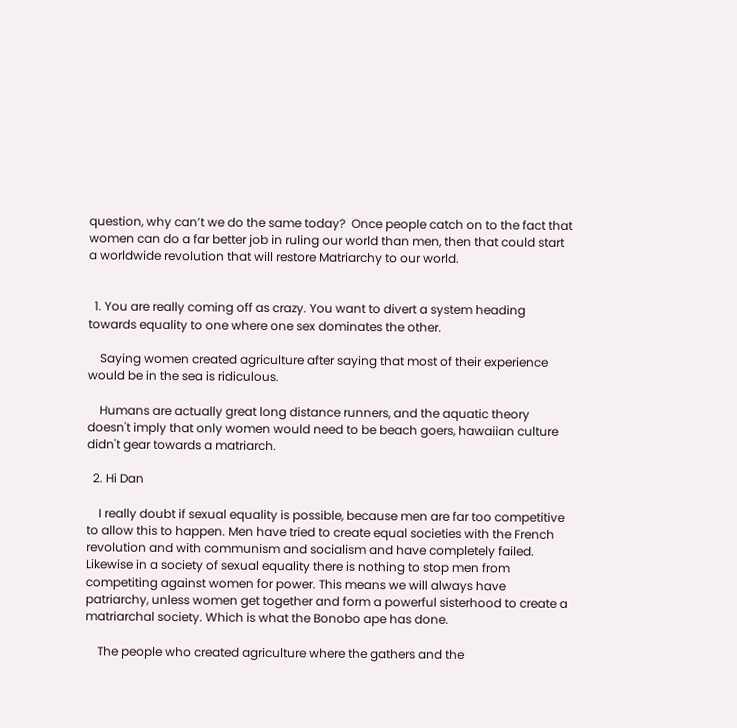question, why can’t we do the same today?  Once people catch on to the fact that women can do a far better job in ruling our world than men, then that could start a worldwide revolution that will restore Matriarchy to our world.


  1. You are really coming off as crazy. You want to divert a system heading towards equality to one where one sex dominates the other.

    Saying women created agriculture after saying that most of their experience would be in the sea is ridiculous.

    Humans are actually great long distance runners, and the aquatic theory doesn't imply that only women would need to be beach goers, hawaiian culture didn't gear towards a matriarch.

  2. Hi Dan

    I really doubt if sexual equality is possible, because men are far too competitive to allow this to happen. Men have tried to create equal societies with the French revolution and with communism and socialism and have completely failed. Likewise in a society of sexual equality there is nothing to stop men from competiting against women for power. This means we will always have patriarchy, unless women get together and form a powerful sisterhood to create a matriarchal society. Which is what the Bonobo ape has done.

    The people who created agriculture where the gathers and the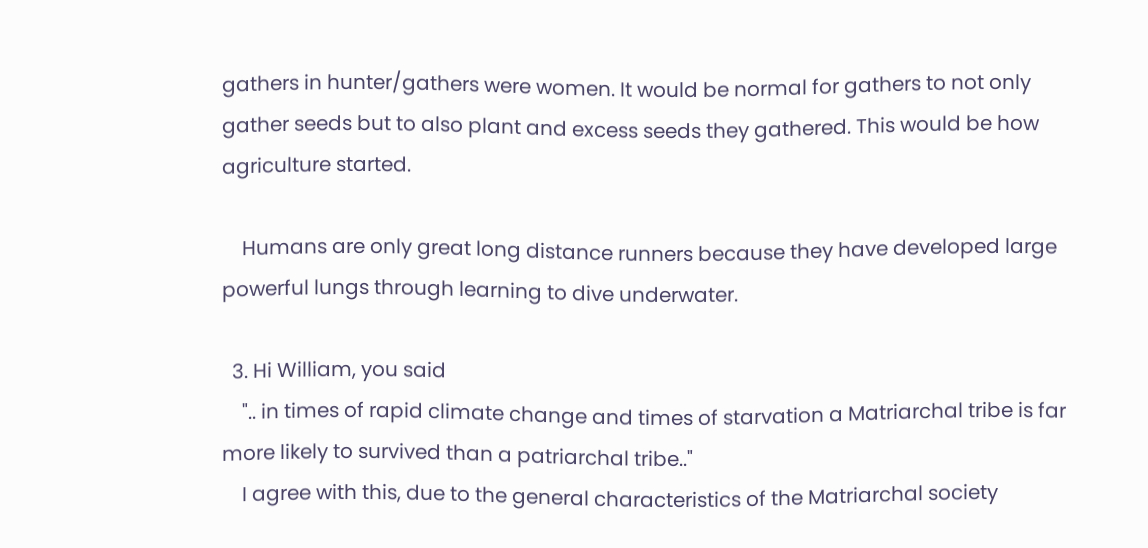gathers in hunter/gathers were women. It would be normal for gathers to not only gather seeds but to also plant and excess seeds they gathered. This would be how agriculture started.

    Humans are only great long distance runners because they have developed large powerful lungs through learning to dive underwater.

  3. Hi William, you said
    ".. in times of rapid climate change and times of starvation a Matriarchal tribe is far more likely to survived than a patriarchal tribe.."
    I agree with this, due to the general characteristics of the Matriarchal society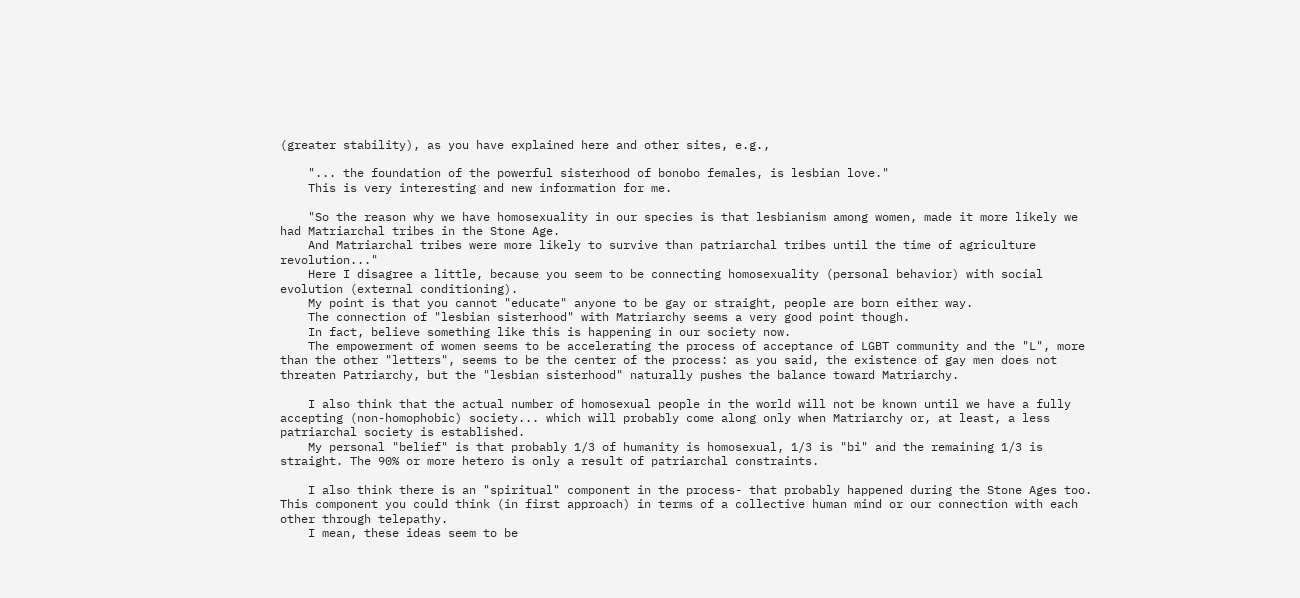(greater stability), as you have explained here and other sites, e.g.,

    "... the foundation of the powerful sisterhood of bonobo females, is lesbian love."
    This is very interesting and new information for me.

    "So the reason why we have homosexuality in our species is that lesbianism among women, made it more likely we had Matriarchal tribes in the Stone Age.
    And Matriarchal tribes were more likely to survive than patriarchal tribes until the time of agriculture revolution..."
    Here I disagree a little, because you seem to be connecting homosexuality (personal behavior) with social evolution (external conditioning).
    My point is that you cannot "educate" anyone to be gay or straight, people are born either way.
    The connection of "lesbian sisterhood" with Matriarchy seems a very good point though.
    In fact, believe something like this is happening in our society now.
    The empowerment of women seems to be accelerating the process of acceptance of LGBT community and the "L", more than the other "letters", seems to be the center of the process: as you said, the existence of gay men does not threaten Patriarchy, but the "lesbian sisterhood" naturally pushes the balance toward Matriarchy.

    I also think that the actual number of homosexual people in the world will not be known until we have a fully accepting (non-homophobic) society... which will probably come along only when Matriarchy or, at least, a less patriarchal society is established.
    My personal "belief" is that probably 1/3 of humanity is homosexual, 1/3 is "bi" and the remaining 1/3 is straight. The 90% or more hetero is only a result of patriarchal constraints.

    I also think there is an "spiritual" component in the process- that probably happened during the Stone Ages too. This component you could think (in first approach) in terms of a collective human mind or our connection with each other through telepathy.
    I mean, these ideas seem to be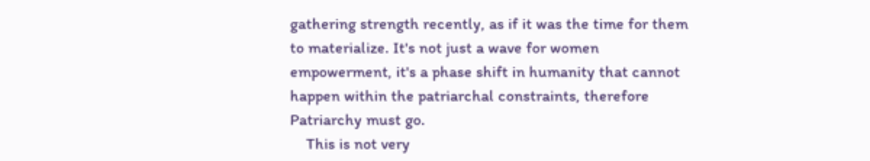gathering strength recently, as if it was the time for them to materialize. It's not just a wave for women empowerment, it's a phase shift in humanity that cannot happen within the patriarchal constraints, therefore Patriarchy must go.
    This is not very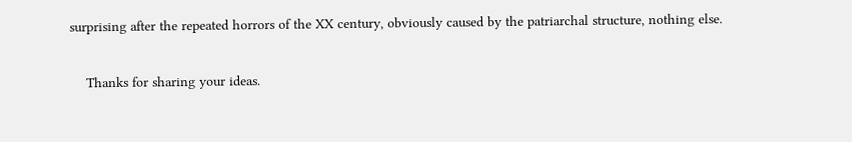surprising after the repeated horrors of the XX century, obviously caused by the patriarchal structure, nothing else.

    Thanks for sharing your ideas.